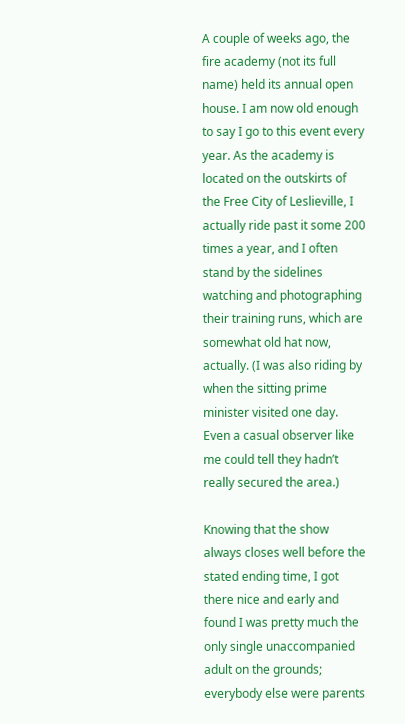A couple of weeks ago, the fire academy (not its full name) held its annual open house. I am now old enough to say I go to this event every year. As the academy is located on the outskirts of the Free City of Leslieville, I actually ride past it some 200 times a year, and I often stand by the sidelines watching and photographing their training runs, which are somewhat old hat now, actually. (I was also riding by when the sitting prime minister visited one day. Even a casual observer like me could tell they hadn’t really secured the area.)

Knowing that the show always closes well before the stated ending time, I got there nice and early and found I was pretty much the only single unaccompanied adult on the grounds; everybody else were parents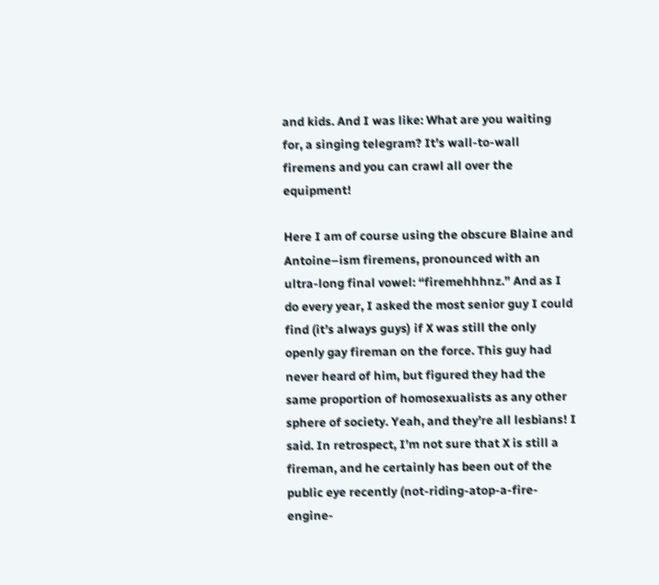and kids. And I was like: What are you waiting for, a singing telegram? It’s wall-to-wall firemens and you can crawl all over the equipment!

Here I am of course using the obscure Blaine and Antoine–ism firemens, pronounced with an ultra-long final vowel: “firemehhhnz.” And as I do every year, I asked the most senior guy I could find (it’s always guys) if X was still the only openly gay fireman on the force. This guy had never heard of him, but figured they had the same proportion of homosexualists as any other sphere of society. Yeah, and they’re all lesbians! I said. In retrospect, I’m not sure that X is still a fireman, and he certainly has been out of the public eye recently (not-riding-atop-a-fire-engine-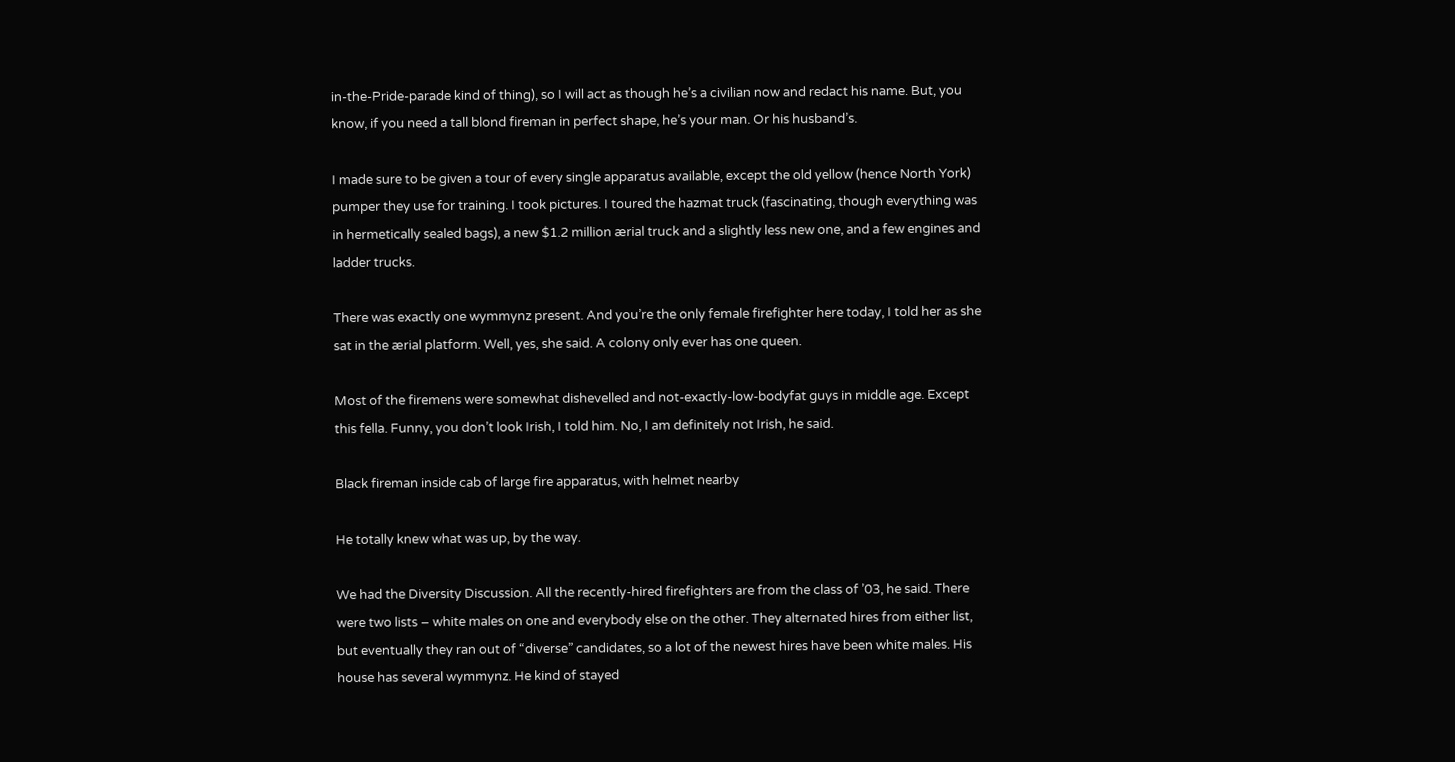in-the-Pride-parade kind of thing), so I will act as though he’s a civilian now and redact his name. But, you know, if you need a tall blond fireman in perfect shape, he’s your man. Or his husband’s.

I made sure to be given a tour of every single apparatus available, except the old yellow (hence North York) pumper they use for training. I took pictures. I toured the hazmat truck (fascinating, though everything was in hermetically sealed bags), a new $1.2 million ærial truck and a slightly less new one, and a few engines and ladder trucks.

There was exactly one wymmynz present. And you’re the only female firefighter here today, I told her as she sat in the ærial platform. Well, yes, she said. A colony only ever has one queen.

Most of the firemens were somewhat dishevelled and not-exactly-low-bodyfat guys in middle age. Except this fella. Funny, you don’t look Irish, I told him. No, I am definitely not Irish, he said.

Black fireman inside cab of large fire apparatus, with helmet nearby

He totally knew what was up, by the way.

We had the Diversity Discussion. All the recently-hired firefighters are from the class of ’03, he said. There were two lists – white males on one and everybody else on the other. They alternated hires from either list, but eventually they ran out of “diverse” candidates, so a lot of the newest hires have been white males. His house has several wymmynz. He kind of stayed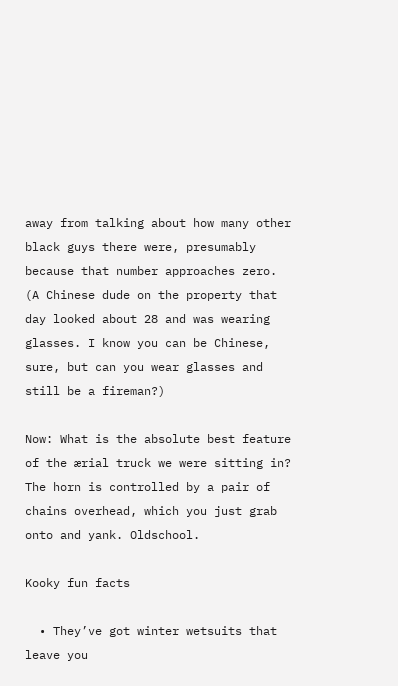away from talking about how many other black guys there were, presumably because that number approaches zero. (A Chinese dude on the property that day looked about 28 and was wearing glasses. I know you can be Chinese, sure, but can you wear glasses and still be a fireman?)

Now: What is the absolute best feature of the ærial truck we were sitting in? The horn is controlled by a pair of chains overhead, which you just grab onto and yank. Oldschool.

Kooky fun facts

  • They’ve got winter wetsuits that leave you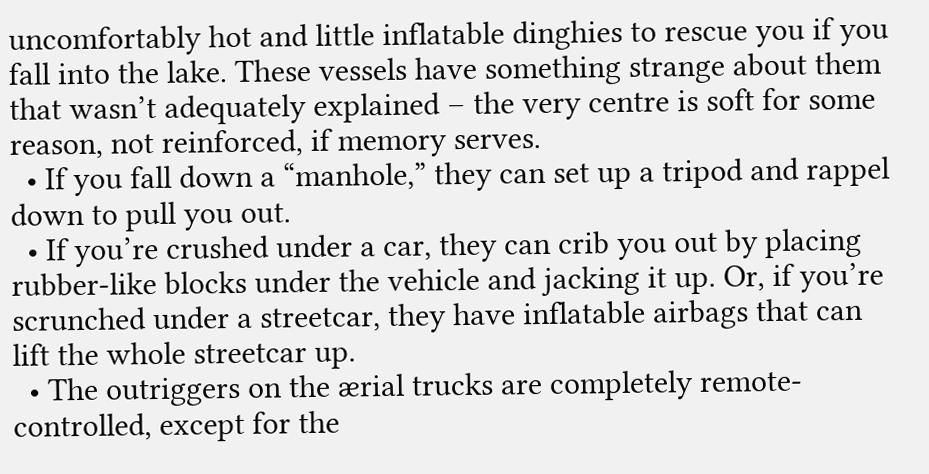uncomfortably hot and little inflatable dinghies to rescue you if you fall into the lake. These vessels have something strange about them that wasn’t adequately explained – the very centre is soft for some reason, not reinforced, if memory serves.
  • If you fall down a “manhole,” they can set up a tripod and rappel down to pull you out.
  • If you’re crushed under a car, they can crib you out by placing rubber-like blocks under the vehicle and jacking it up. Or, if you’re scrunched under a streetcar, they have inflatable airbags that can lift the whole streetcar up.
  • The outriggers on the ærial trucks are completely remote-controlled, except for the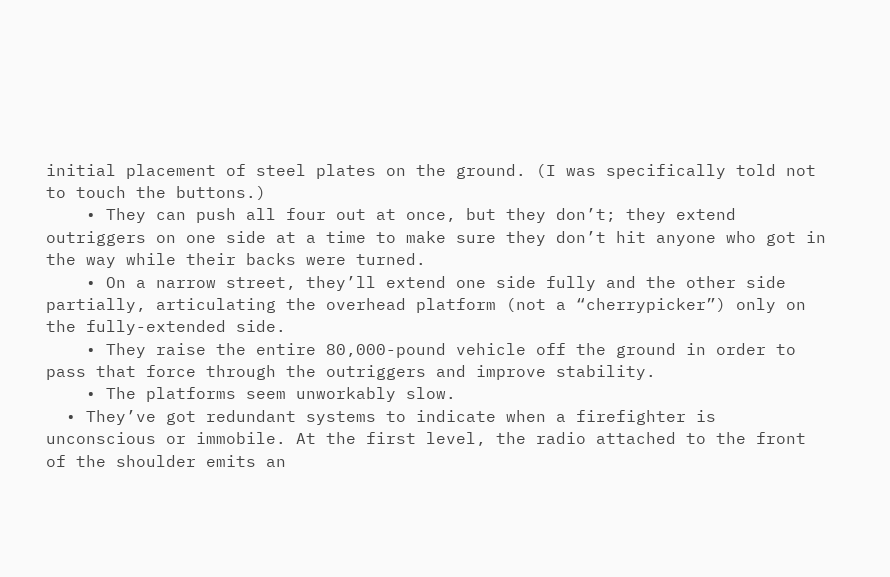initial placement of steel plates on the ground. (I was specifically told not to touch the buttons.)
    • They can push all four out at once, but they don’t; they extend outriggers on one side at a time to make sure they don’t hit anyone who got in the way while their backs were turned.
    • On a narrow street, they’ll extend one side fully and the other side partially, articulating the overhead platform (not a “cherrypicker”) only on the fully-extended side.
    • They raise the entire 80,000-pound vehicle off the ground in order to pass that force through the outriggers and improve stability.
    • The platforms seem unworkably slow.
  • They’ve got redundant systems to indicate when a firefighter is unconscious or immobile. At the first level, the radio attached to the front of the shoulder emits an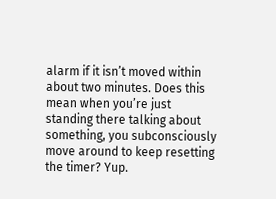alarm if it isn’t moved within about two minutes. Does this mean when you’re just standing there talking about something, you subconsciously move around to keep resetting the timer? Yup.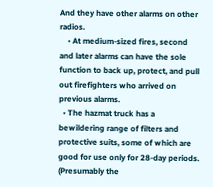And they have other alarms on other radios.
    • At medium-sized fires, second and later alarms can have the sole function to back up, protect, and pull out firefighters who arrived on previous alarms.
  • The hazmat truck has a bewildering range of filters and protective suits, some of which are good for use only for 28-day periods. (Presumably the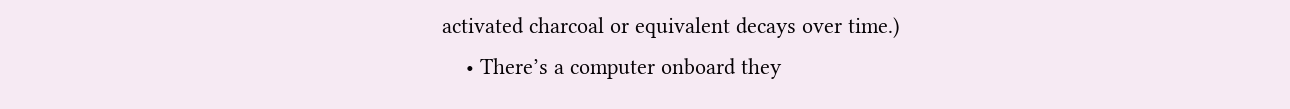activated charcoal or equivalent decays over time.)
    • There’s a computer onboard they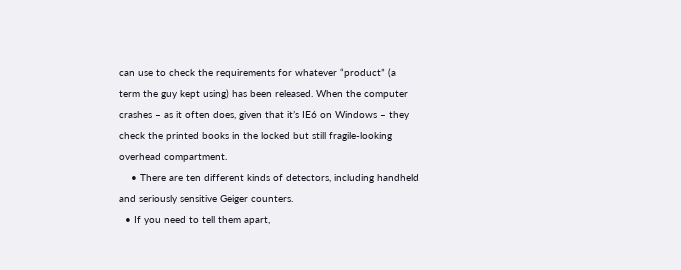can use to check the requirements for whatever “product” (a term the guy kept using) has been released. When the computer crashes – as it often does, given that it’s IE6 on Windows – they check the printed books in the locked but still fragile-looking overhead compartment.
    • There are ten different kinds of detectors, including handheld and seriously sensitive Geiger counters.
  • If you need to tell them apart,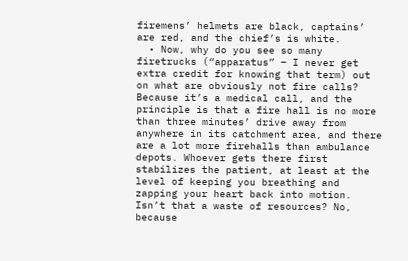firemens’ helmets are black, captains’ are red, and the chief’s is white.
  • Now, why do you see so many firetrucks (“apparatus” – I never get extra credit for knowing that term) out on what are obviously not fire calls? Because it’s a medical call, and the principle is that a fire hall is no more than three minutes’ drive away from anywhere in its catchment area, and there are a lot more firehalls than ambulance depots. Whoever gets there first stabilizes the patient, at least at the level of keeping you breathing and zapping your heart back into motion. Isn’t that a waste of resources? No, because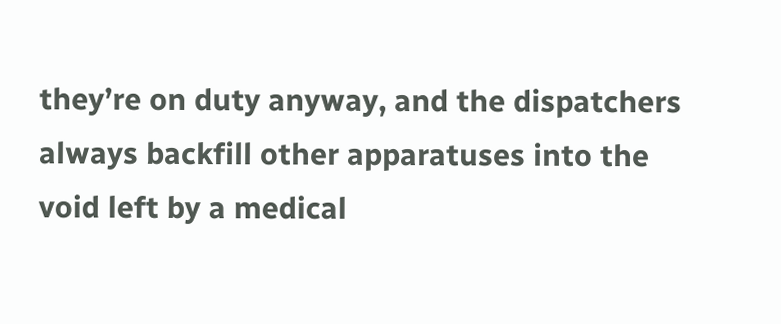they’re on duty anyway, and the dispatchers always backfill other apparatuses into the void left by a medical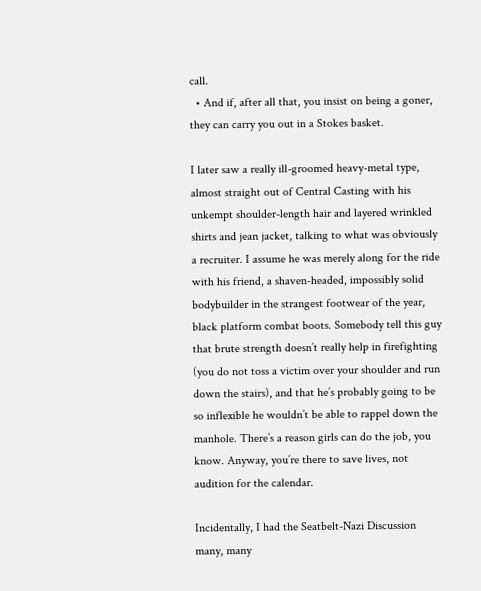call.
  • And if, after all that, you insist on being a goner, they can carry you out in a Stokes basket.

I later saw a really ill-groomed heavy-metal type, almost straight out of Central Casting with his unkempt shoulder-length hair and layered wrinkled shirts and jean jacket, talking to what was obviously a recruiter. I assume he was merely along for the ride with his friend, a shaven-headed, impossibly solid bodybuilder in the strangest footwear of the year, black platform combat boots. Somebody tell this guy that brute strength doesn’t really help in firefighting (you do not toss a victim over your shoulder and run down the stairs), and that he’s probably going to be so inflexible he wouldn’t be able to rappel down the manhole. There’s a reason girls can do the job, you know. Anyway, you’re there to save lives, not audition for the calendar.

Incidentally, I had the Seatbelt-Nazi Discussion many, many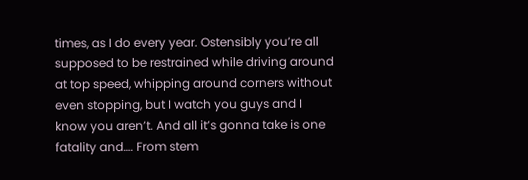times, as I do every year. Ostensibly you’re all supposed to be restrained while driving around at top speed, whipping around corners without even stopping, but I watch you guys and I know you aren’t. And all it’s gonna take is one fatality and…. From stem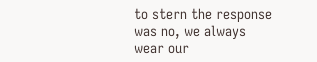to stern the response was no, we always wear our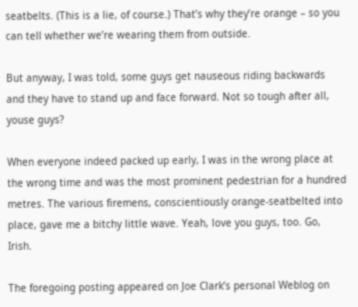seatbelts. (This is a lie, of course.) That’s why they’re orange – so you can tell whether we’re wearing them from outside.

But anyway, I was told, some guys get nauseous riding backwards and they have to stand up and face forward. Not so tough after all, youse guys?

When everyone indeed packed up early, I was in the wrong place at the wrong time and was the most prominent pedestrian for a hundred metres. The various firemens, conscientiously orange-seatbelted into place, gave me a bitchy little wave. Yeah, love you guys, too. Go, Irish.

The foregoing posting appeared on Joe Clark’s personal Weblog on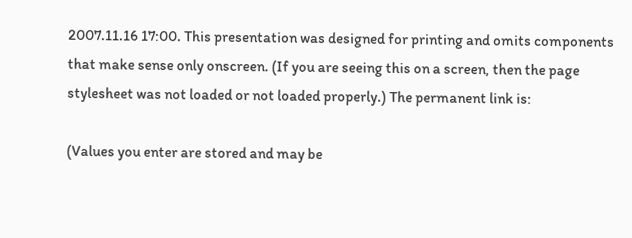2007.11.16 17:00. This presentation was designed for printing and omits components that make sense only onscreen. (If you are seeing this on a screen, then the page stylesheet was not loaded or not loaded properly.) The permanent link is:

(Values you enter are stored and may be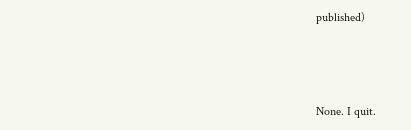published)



None. I quit.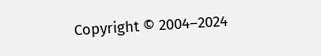Copyright © 2004–2024